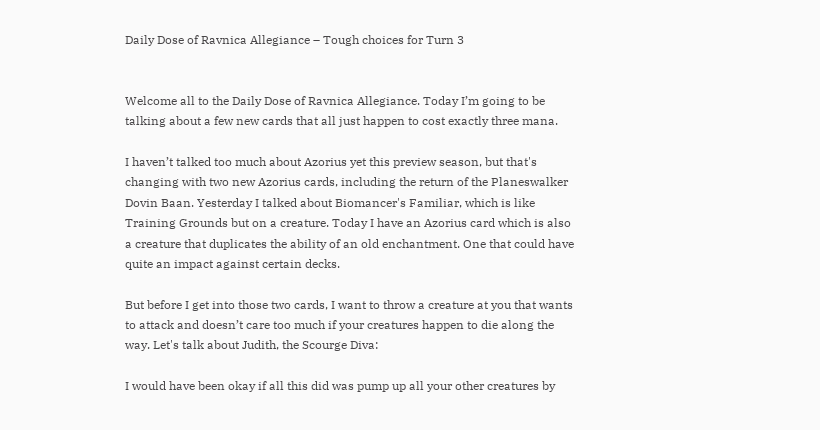Daily Dose of Ravnica Allegiance – Tough choices for Turn 3


Welcome all to the Daily Dose of Ravnica Allegiance. Today I’m going to be talking about a few new cards that all just happen to cost exactly three mana.

I haven’t talked too much about Azorius yet this preview season, but that's changing with two new Azorius cards, including the return of the Planeswalker Dovin Baan. Yesterday I talked about Biomancer's Familiar, which is like Training Grounds but on a creature. Today I have an Azorius card which is also a creature that duplicates the ability of an old enchantment. One that could have quite an impact against certain decks.

But before I get into those two cards, I want to throw a creature at you that wants to attack and doesn’t care too much if your creatures happen to die along the way. Let's talk about Judith, the Scourge Diva:

I would have been okay if all this did was pump up all your other creatures by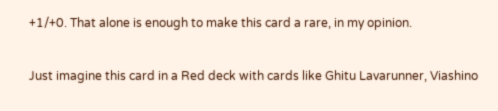+1/+0. That alone is enough to make this card a rare, in my opinion.

Just imagine this card in a Red deck with cards like Ghitu Lavarunner, Viashino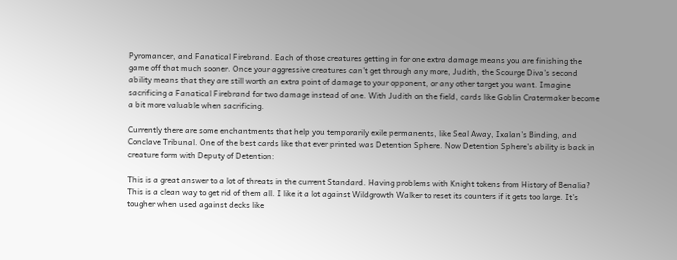Pyromancer, and Fanatical Firebrand. Each of those creatures getting in for one extra damage means you are finishing the game off that much sooner. Once your aggressive creatures can’t get through any more, Judith, the Scourge Diva's second ability means that they are still worth an extra point of damage to your opponent, or any other target you want. Imagine sacrificing a Fanatical Firebrand for two damage instead of one. With Judith on the field, cards like Goblin Cratermaker become a bit more valuable when sacrificing.

Currently there are some enchantments that help you temporarily exile permanents, like Seal Away, Ixalan’s Binding, and Conclave Tribunal. One of the best cards like that ever printed was Detention Sphere. Now Detention Sphere's ability is back in creature form with Deputy of Detention:

This is a great answer to a lot of threats in the current Standard. Having problems with Knight tokens from History of Benalia? This is a clean way to get rid of them all. I like it a lot against Wildgrowth Walker to reset its counters if it gets too large. It's tougher when used against decks like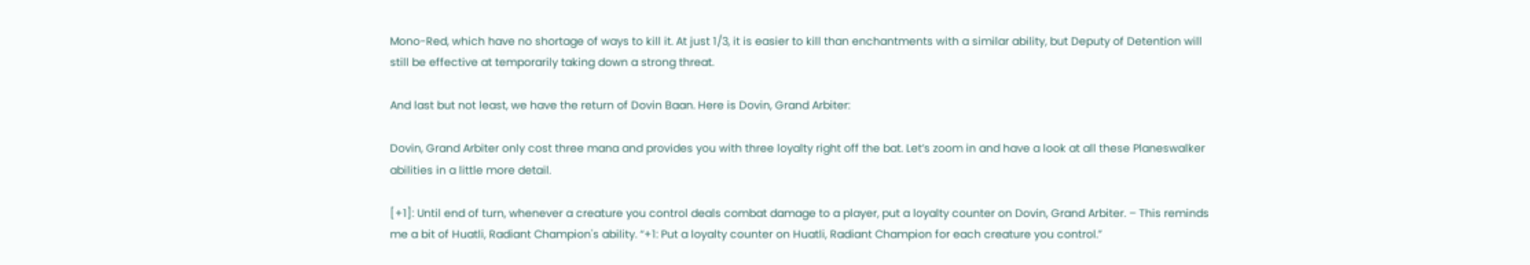Mono-Red, which have no shortage of ways to kill it. At just 1/3, it is easier to kill than enchantments with a similar ability, but Deputy of Detention will still be effective at temporarily taking down a strong threat.

And last but not least, we have the return of Dovin Baan. Here is Dovin, Grand Arbiter:

Dovin, Grand Arbiter only cost three mana and provides you with three loyalty right off the bat. Let’s zoom in and have a look at all these Planeswalker abilities in a little more detail.

[+1]: Until end of turn, whenever a creature you control deals combat damage to a player, put a loyalty counter on Dovin, Grand Arbiter. – This reminds me a bit of Huatli, Radiant Champion's ability. “+1: Put a loyalty counter on Huatli, Radiant Champion for each creature you control.”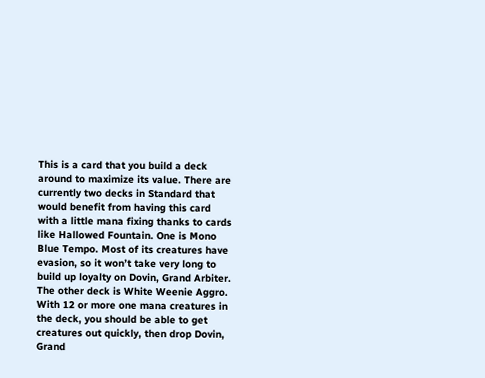This is a card that you build a deck around to maximize its value. There are currently two decks in Standard that would benefit from having this card with a little mana fixing thanks to cards like Hallowed Fountain. One is Mono Blue Tempo. Most of its creatures have evasion, so it won’t take very long to build up loyalty on Dovin, Grand Arbiter. The other deck is White Weenie Aggro. With 12 or more one mana creatures in the deck, you should be able to get creatures out quickly, then drop Dovin, Grand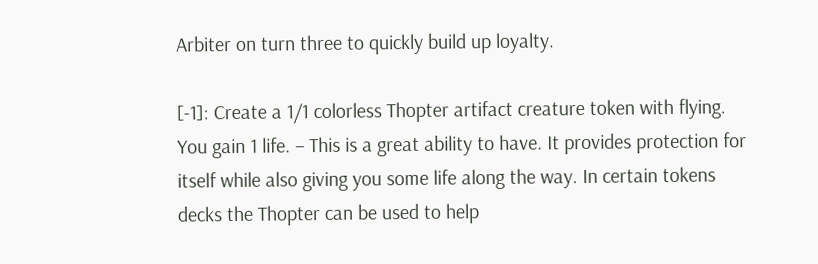Arbiter on turn three to quickly build up loyalty.

[-1]: Create a 1/1 colorless Thopter artifact creature token with flying. You gain 1 life. – This is a great ability to have. It provides protection for itself while also giving you some life along the way. In certain tokens decks the Thopter can be used to help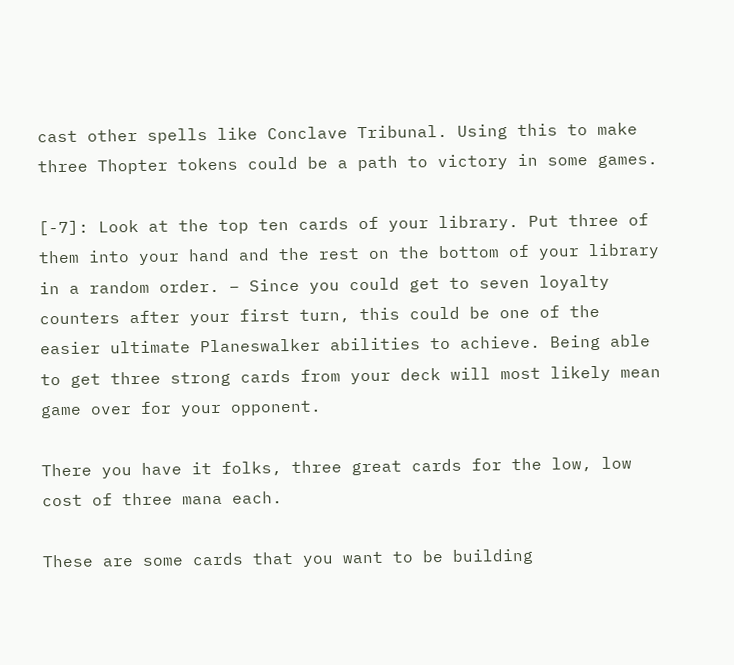cast other spells like Conclave Tribunal. Using this to make three Thopter tokens could be a path to victory in some games.

[-7]: Look at the top ten cards of your library. Put three of them into your hand and the rest on the bottom of your library in a random order. – Since you could get to seven loyalty counters after your first turn, this could be one of the easier ultimate Planeswalker abilities to achieve. Being able to get three strong cards from your deck will most likely mean game over for your opponent.

There you have it folks, three great cards for the low, low cost of three mana each.

These are some cards that you want to be building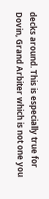decks around. This is especially true for Dovin, Grand Arbiter which is not one you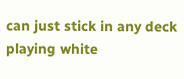can just stick in any deck playing white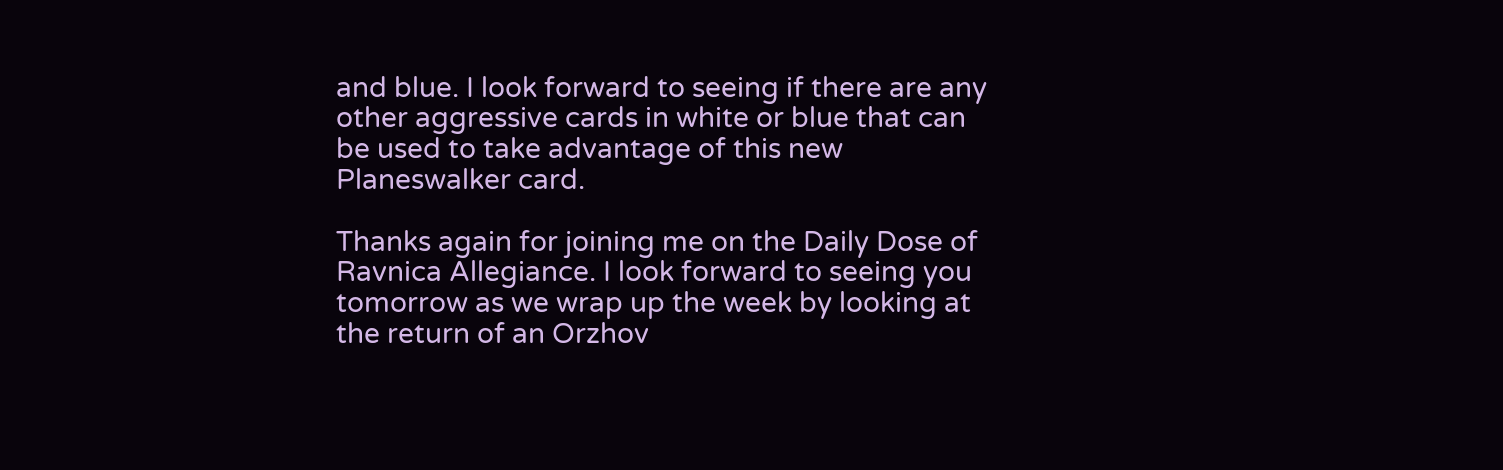and blue. I look forward to seeing if there are any other aggressive cards in white or blue that can be used to take advantage of this new Planeswalker card.

Thanks again for joining me on the Daily Dose of Ravnica Allegiance. I look forward to seeing you tomorrow as we wrap up the week by looking at the return of an Orzhov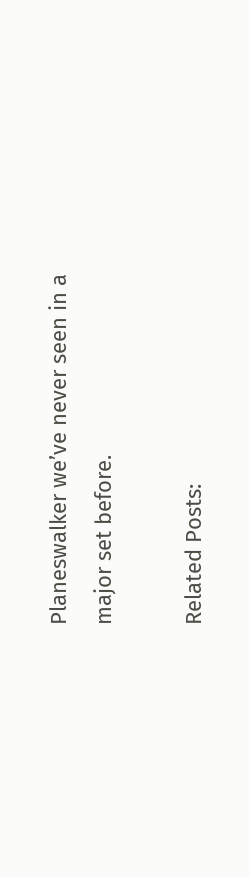Planeswalker we’ve never seen in a major set before.

Related Posts: